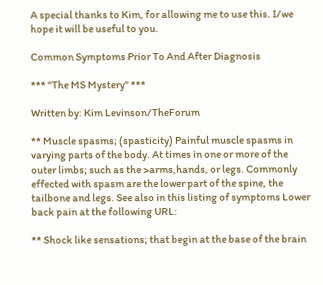A special thanks to Kim, for allowing me to use this. I/we hope it will be useful to you.

Common Symptoms Prior To And After Diagnosis

*** "The MS Mystery" ***

Written by: Kim Levinson/TheForum

** Muscle spasms; (spasticity) Painful muscle spasms in varying parts of the body. At times in one or more of the outer limbs; such as the >arms,hands, or legs. Commonly effected with spasm are the lower part of the spine, the tailbone and legs. See also in this listing of symptoms Lower back pain at the following URL:

** Shock like sensations; that begin at the base of the brain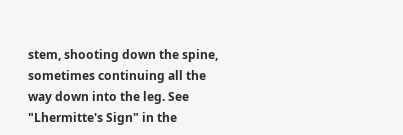stem, shooting down the spine, sometimes continuing all the way down into the leg. See "Lhermitte's Sign" in the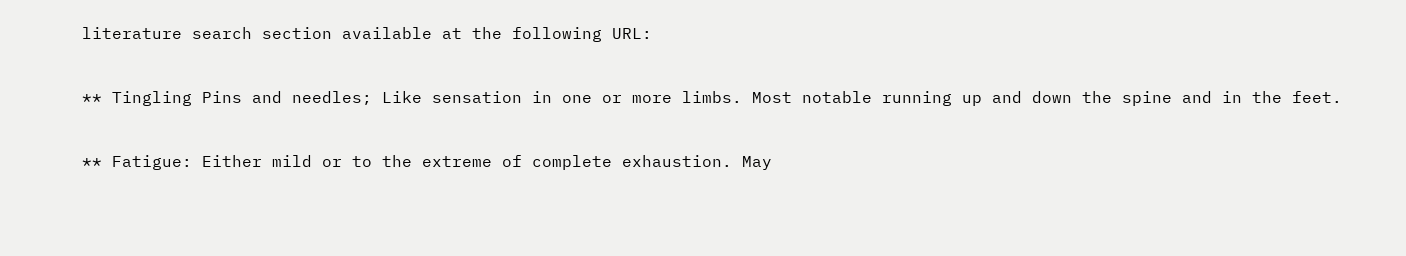literature search section available at the following URL:

** Tingling Pins and needles; Like sensation in one or more limbs. Most notable running up and down the spine and in the feet.

** Fatigue: Either mild or to the extreme of complete exhaustion. May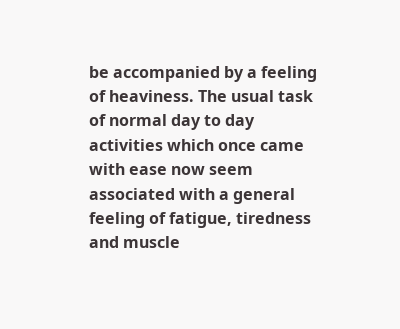be accompanied by a feeling of heaviness. The usual task of normal day to day activities which once came with ease now seem associated with a general feeling of fatigue, tiredness and muscle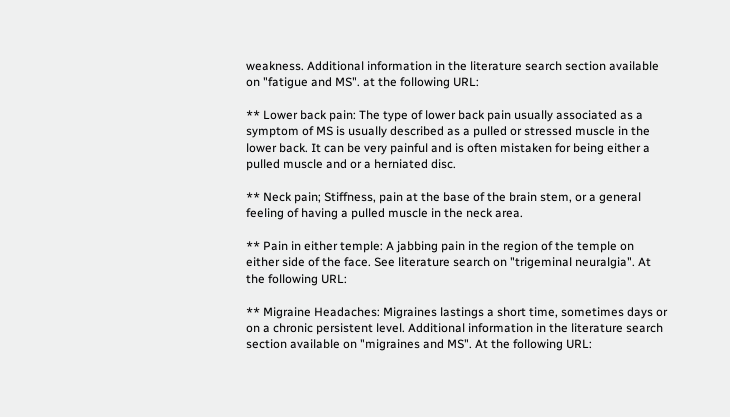weakness. Additional information in the literature search section available on "fatigue and MS". at the following URL:

** Lower back pain: The type of lower back pain usually associated as a symptom of MS is usually described as a pulled or stressed muscle in the lower back. It can be very painful and is often mistaken for being either a pulled muscle and or a herniated disc.

** Neck pain; Stiffness, pain at the base of the brain stem, or a general feeling of having a pulled muscle in the neck area.

** Pain in either temple: A jabbing pain in the region of the temple on either side of the face. See literature search on "trigeminal neuralgia". At the following URL:

** Migraine Headaches: Migraines lastings a short time, sometimes days or on a chronic persistent level. Additional information in the literature search section available on "migraines and MS". At the following URL: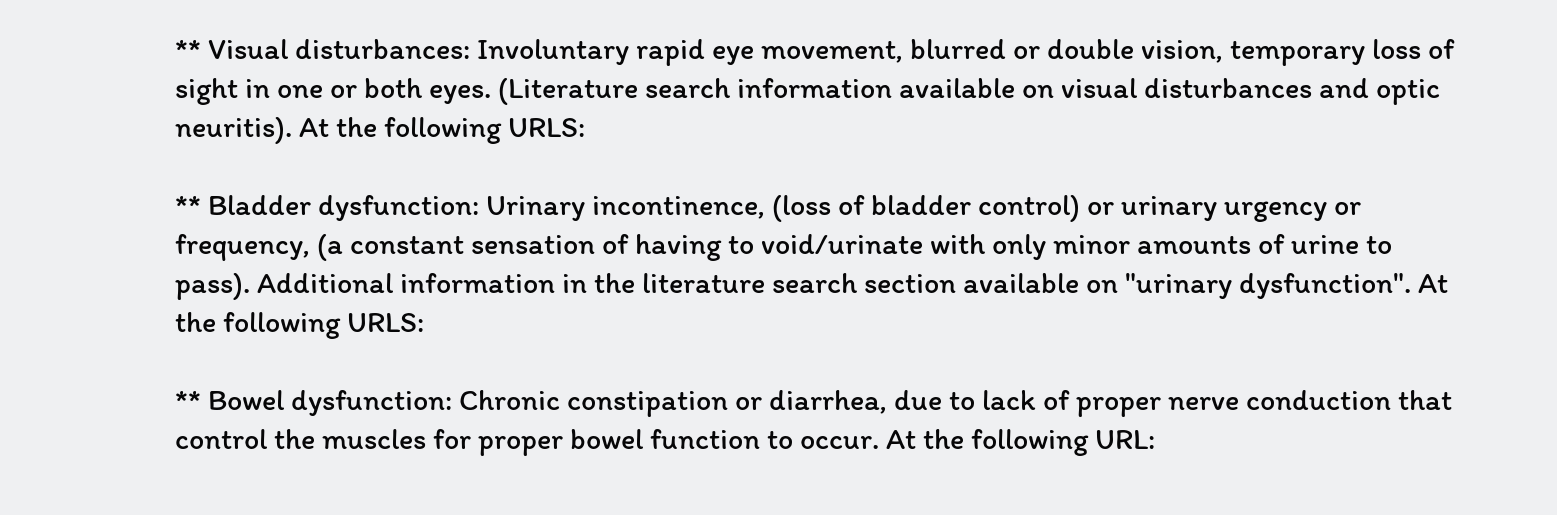** Visual disturbances: Involuntary rapid eye movement, blurred or double vision, temporary loss of sight in one or both eyes. (Literature search information available on visual disturbances and optic neuritis). At the following URLS:

** Bladder dysfunction: Urinary incontinence, (loss of bladder control) or urinary urgency or frequency, (a constant sensation of having to void/urinate with only minor amounts of urine to pass). Additional information in the literature search section available on "urinary dysfunction". At the following URLS:

** Bowel dysfunction: Chronic constipation or diarrhea, due to lack of proper nerve conduction that control the muscles for proper bowel function to occur. At the following URL: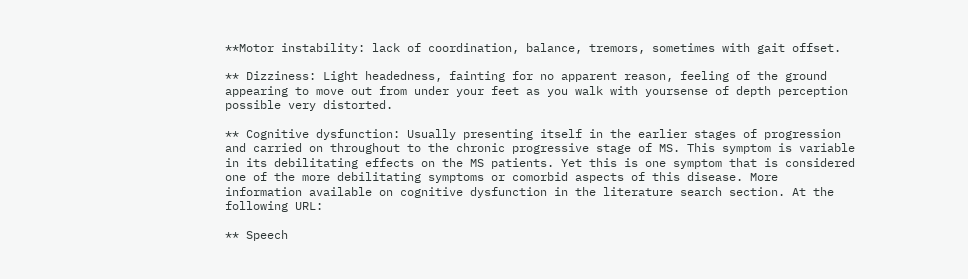**Motor instability: lack of coordination, balance, tremors, sometimes with gait offset.

** Dizziness: Light headedness, fainting for no apparent reason, feeling of the ground appearing to move out from under your feet as you walk with yoursense of depth perception possible very distorted.

** Cognitive dysfunction: Usually presenting itself in the earlier stages of progression and carried on throughout to the chronic progressive stage of MS. This symptom is variable in its debilitating effects on the MS patients. Yet this is one symptom that is considered one of the more debilitating symptoms or comorbid aspects of this disease. More information available on cognitive dysfunction in the literature search section. At the following URL:

** Speech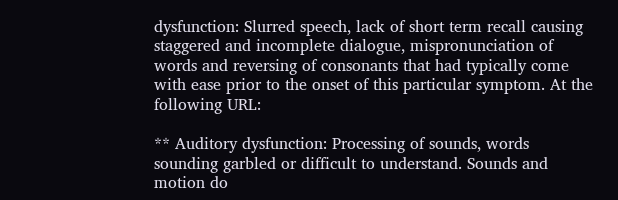dysfunction: Slurred speech, lack of short term recall causing staggered and incomplete dialogue, mispronunciation of words and reversing of consonants that had typically come with ease prior to the onset of this particular symptom. At the following URL:

** Auditory dysfunction: Processing of sounds, words sounding garbled or difficult to understand. Sounds and motion do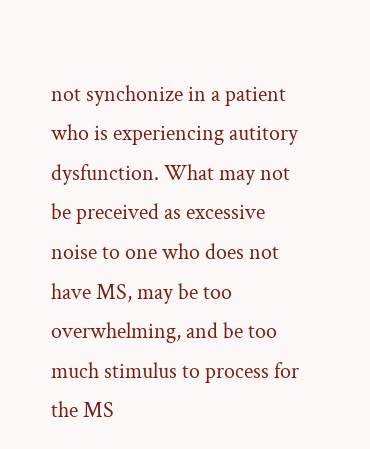not synchonize in a patient who is experiencing autitory dysfunction. What may not be preceived as excessive noise to one who does not have MS, may be too overwhelming, and be too much stimulus to process for the MS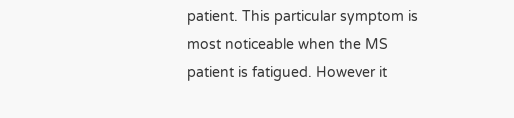patient. This particular symptom is most noticeable when the MS patient is fatigued. However it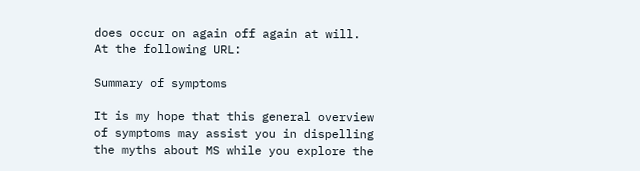does occur on again off again at will. At the following URL:

Summary of symptoms

It is my hope that this general overview of symptoms may assist you in dispelling the myths about MS while you explore the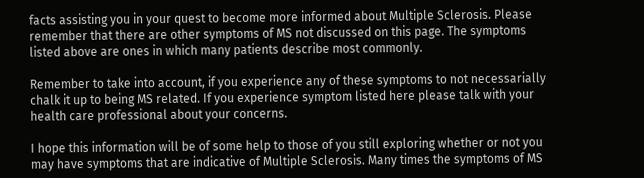facts assisting you in your quest to become more informed about Multiple Sclerosis. Please remember that there are other symptoms of MS not discussed on this page. The symptoms listed above are ones in which many patients describe most commonly.

Remember to take into account, if you experience any of these symptoms to not necessarially chalk it up to being MS related. If you experience symptom listed here please talk with your health care professional about your concerns.

I hope this information will be of some help to those of you still exploring whether or not you may have symptoms that are indicative of Multiple Sclerosis. Many times the symptoms of MS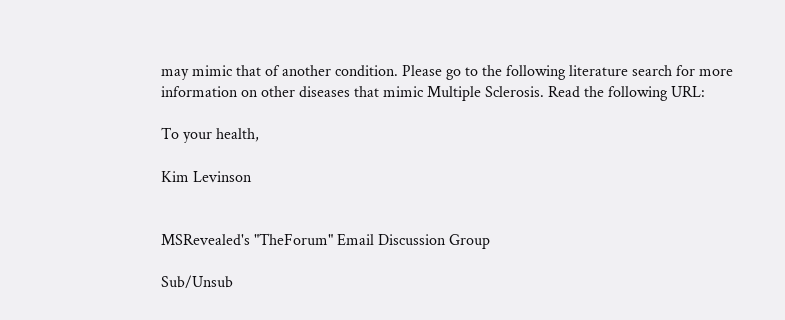may mimic that of another condition. Please go to the following literature search for more information on other diseases that mimic Multiple Sclerosis. Read the following URL:

To your health,

Kim Levinson


MSRevealed's "TheForum" Email Discussion Group

Sub/Unsub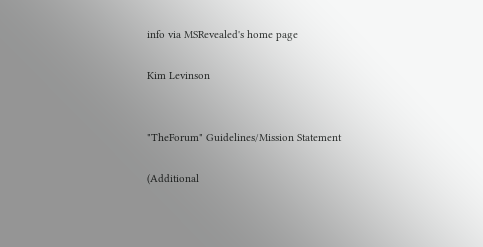info via MSRevealed's home page

Kim Levinson


"TheForum" Guidelines/Mission Statement

(Additional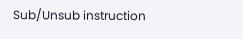Sub/Unsub instruction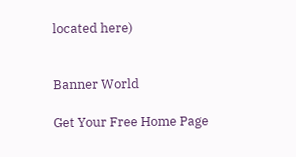located here)


Banner World

Get Your Free Home Page